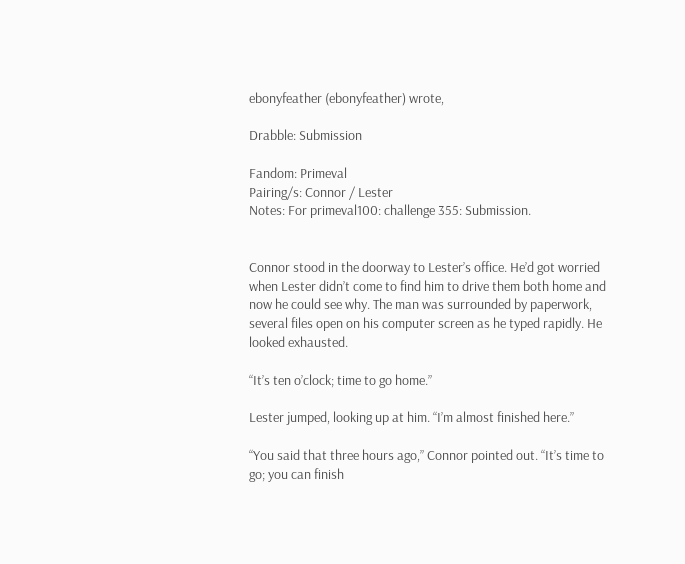ebonyfeather (ebonyfeather) wrote,

Drabble: Submission

Fandom: Primeval
Pairing/s: Connor / Lester
Notes: For primeval100: challenge 355: Submission.


Connor stood in the doorway to Lester’s office. He’d got worried when Lester didn’t come to find him to drive them both home and now he could see why. The man was surrounded by paperwork, several files open on his computer screen as he typed rapidly. He looked exhausted.

“It’s ten o’clock; time to go home.”

Lester jumped, looking up at him. “I’m almost finished here.”

“You said that three hours ago,” Connor pointed out. “It’s time to go; you can finish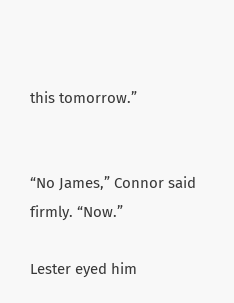this tomorrow.”


“No James,” Connor said firmly. “Now.”

Lester eyed him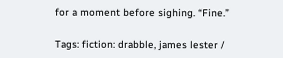for a moment before sighing. “Fine.”

Tags: fiction: drabble, james lester /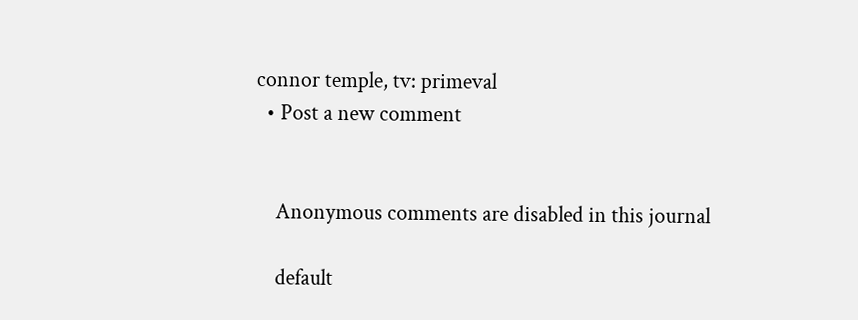connor temple, tv: primeval
  • Post a new comment


    Anonymous comments are disabled in this journal

    default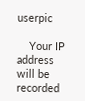userpic

    Your IP address will be recorded